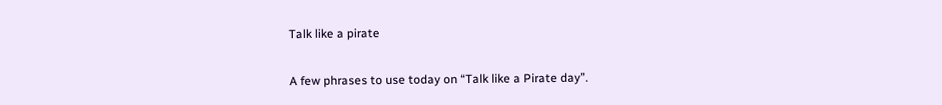Talk like a pirate

A few phrases to use today on “Talk like a Pirate day”.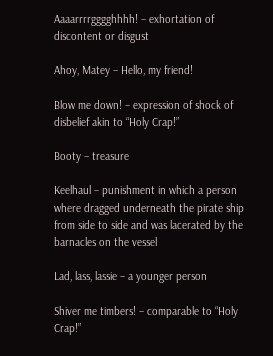Aaaarrrrgggghhhh! – exhortation of discontent or disgust

Ahoy, Matey – Hello, my friend!

Blow me down! – expression of shock of disbelief akin to “Holy Crap!”

Booty – treasure

Keelhaul – punishment in which a person where dragged underneath the pirate ship from side to side and was lacerated by the barnacles on the vessel

Lad, lass, lassie – a younger person

Shiver me timbers! – comparable to “Holy Crap!”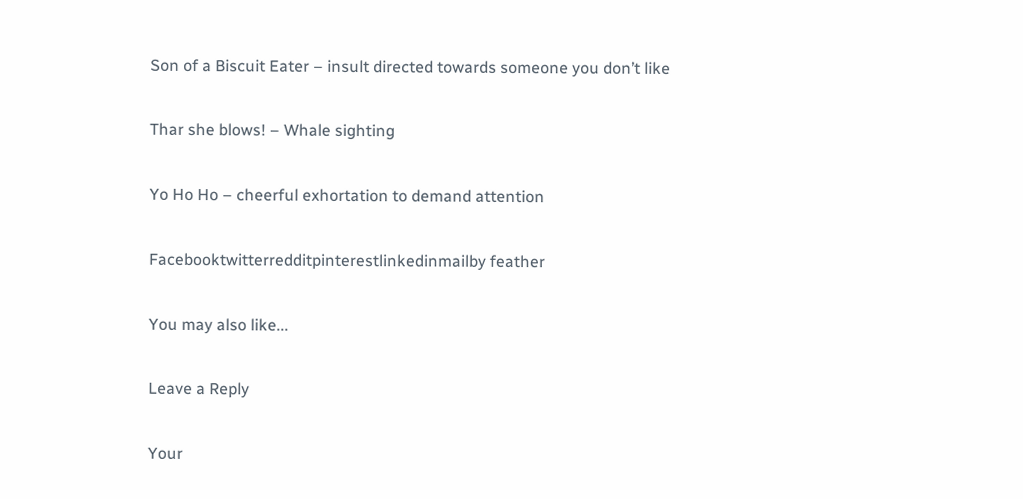Son of a Biscuit Eater – insult directed towards someone you don’t like

Thar she blows! – Whale sighting

Yo Ho Ho – cheerful exhortation to demand attention

Facebooktwitterredditpinterestlinkedinmailby feather

You may also like...

Leave a Reply

Your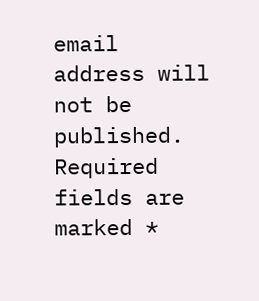email address will not be published. Required fields are marked *